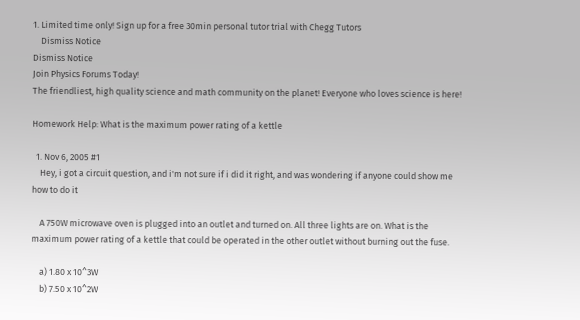1. Limited time only! Sign up for a free 30min personal tutor trial with Chegg Tutors
    Dismiss Notice
Dismiss Notice
Join Physics Forums Today!
The friendliest, high quality science and math community on the planet! Everyone who loves science is here!

Homework Help: What is the maximum power rating of a kettle

  1. Nov 6, 2005 #1
    Hey, i got a circuit question, and i'm not sure if i did it right, and was wondering if anyone could show me how to do it

    A 750W microwave oven is plugged into an outlet and turned on. All three lights are on. What is the maximum power rating of a kettle that could be operated in the other outlet without burning out the fuse.

    a) 1.80 x 10^3W
    b) 7.50 x 10^2W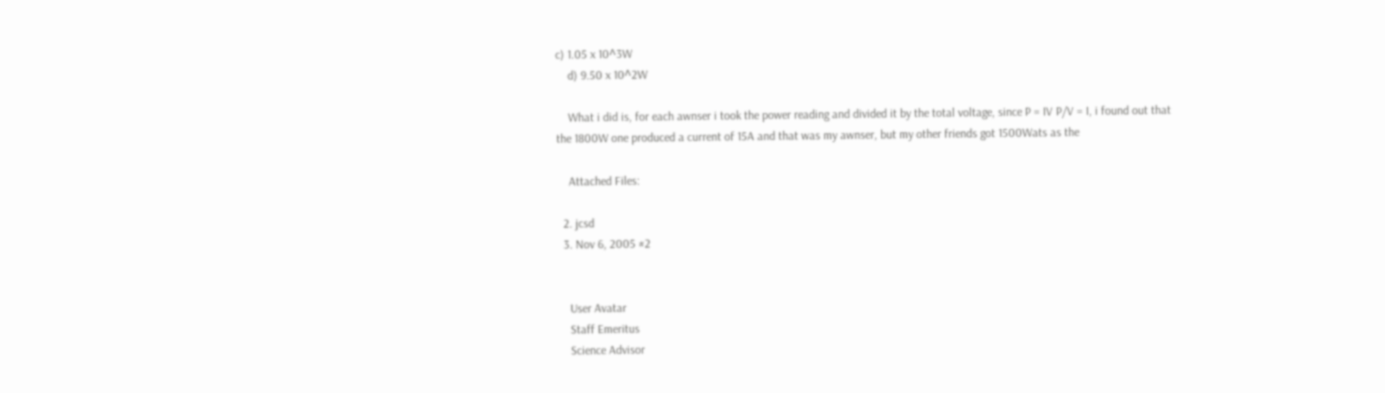c) 1.05 x 10^3W
    d) 9.50 x 10^2W

    What i did is, for each awnser i took the power reading and divided it by the total voltage, since P = IV P/V = I, i found out that the 1800W one produced a current of 15A and that was my awnser, but my other friends got 1500Wats as the

    Attached Files:

  2. jcsd
  3. Nov 6, 2005 #2


    User Avatar
    Staff Emeritus
    Science Advisor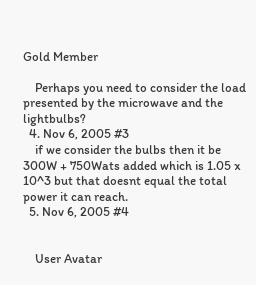Gold Member

    Perhaps you need to consider the load presented by the microwave and the lightbulbs?
  4. Nov 6, 2005 #3
    if we consider the bulbs then it be 300W + 750Wats added which is 1.05 x 10^3 but that doesnt equal the total power it can reach.
  5. Nov 6, 2005 #4


    User Avatar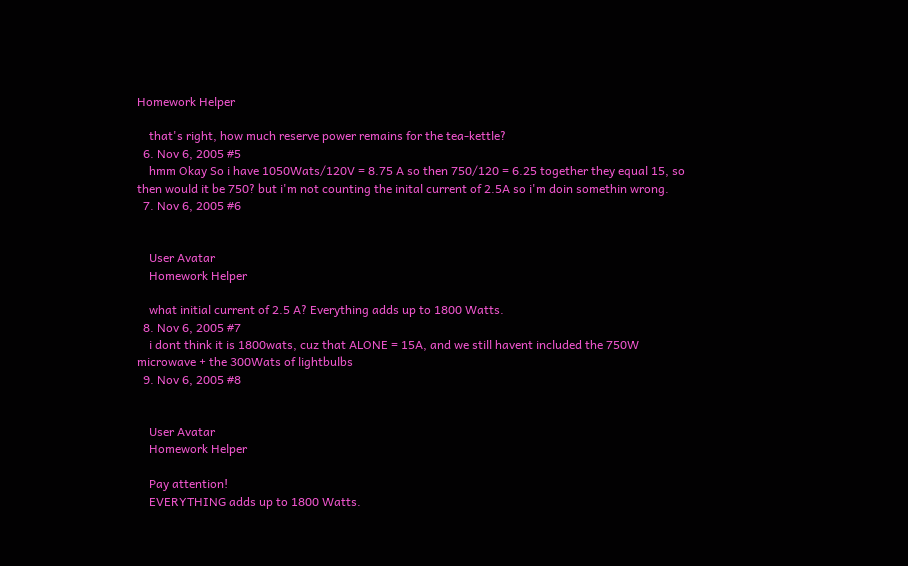Homework Helper

    that's right, how much reserve power remains for the tea-kettle?
  6. Nov 6, 2005 #5
    hmm Okay So i have 1050Wats/120V = 8.75 A so then 750/120 = 6.25 together they equal 15, so then would it be 750? but i'm not counting the inital current of 2.5A so i'm doin somethin wrong.
  7. Nov 6, 2005 #6


    User Avatar
    Homework Helper

    what initial current of 2.5 A? Everything adds up to 1800 Watts.
  8. Nov 6, 2005 #7
    i dont think it is 1800wats, cuz that ALONE = 15A, and we still havent included the 750W microwave + the 300Wats of lightbulbs
  9. Nov 6, 2005 #8


    User Avatar
    Homework Helper

    Pay attention!
    EVERYTHING adds up to 1800 Watts.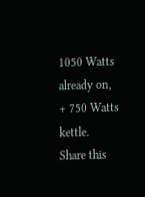1050 Watts already on, + 750 Watts kettle.
Share this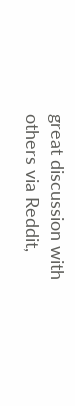great discussion with others via Reddit,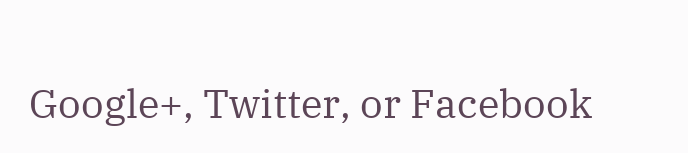Google+, Twitter, or Facebook